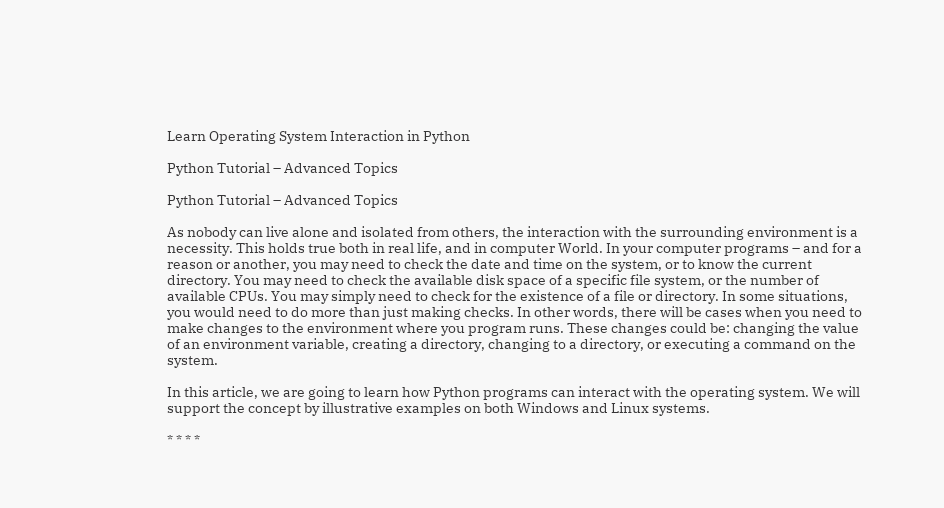Learn Operating System Interaction in Python

Python Tutorial – Advanced Topics

Python Tutorial – Advanced Topics

As nobody can live alone and isolated from others, the interaction with the surrounding environment is a necessity. This holds true both in real life, and in computer World. In your computer programs – and for a reason or another, you may need to check the date and time on the system, or to know the current directory. You may need to check the available disk space of a specific file system, or the number of available CPUs. You may simply need to check for the existence of a file or directory. In some situations, you would need to do more than just making checks. In other words, there will be cases when you need to make changes to the environment where you program runs. These changes could be: changing the value of an environment variable, creating a directory, changing to a directory, or executing a command on the system.

In this article, we are going to learn how Python programs can interact with the operating system. We will support the concept by illustrative examples on both Windows and Linux systems.

* * * *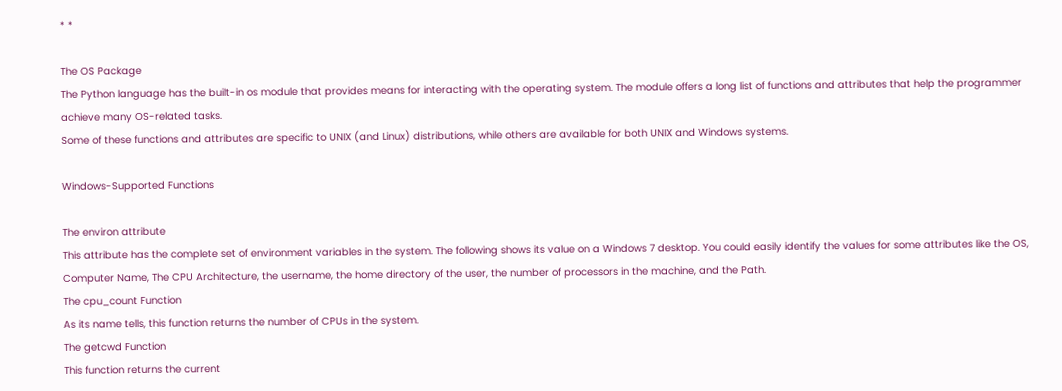* *

The OS Package
The Python language has the built-in os module that provides means for interacting with the operating system. The module offers a long list of functions and attributes that help the programmer achieve many OS-related tasks.
Some of these functions and attributes are specific to UNIX (and Linux) distributions, while others are available for both UNIX and Windows systems.

Windows-Supported Functions

The environ attribute
This attribute has the complete set of environment variables in the system. The following shows its value on a Windows 7 desktop. You could easily identify the values for some attributes like the OS, Computer Name, The CPU Architecture, the username, the home directory of the user, the number of processors in the machine, and the Path.
The cpu_count Function
As its name tells, this function returns the number of CPUs in the system.
The getcwd Function
This function returns the current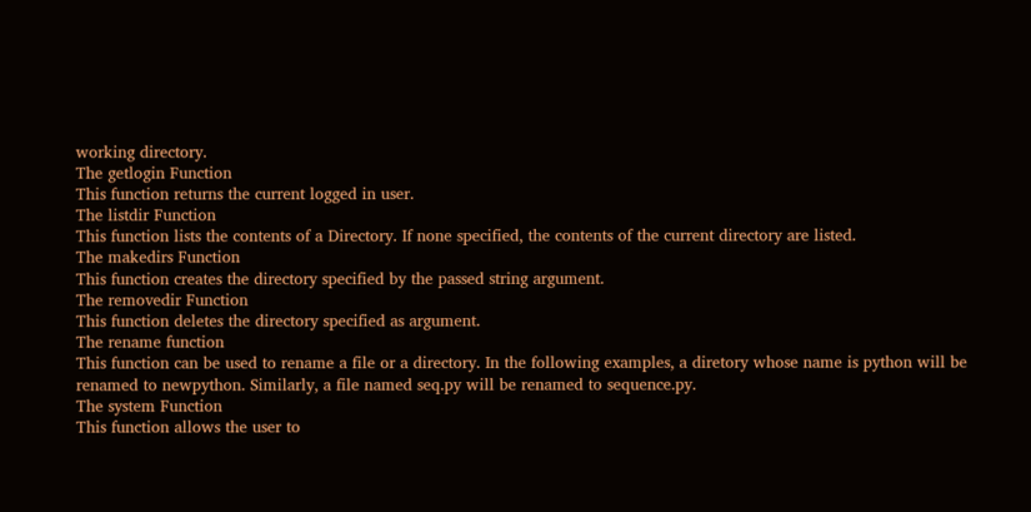working directory.
The getlogin Function
This function returns the current logged in user.
The listdir Function
This function lists the contents of a Directory. If none specified, the contents of the current directory are listed.
The makedirs Function
This function creates the directory specified by the passed string argument.
The removedir Function
This function deletes the directory specified as argument.
The rename function
This function can be used to rename a file or a directory. In the following examples, a diretory whose name is python will be renamed to newpython. Similarly, a file named seq.py will be renamed to sequence.py.
The system Function
This function allows the user to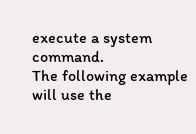execute a system command.
The following example will use the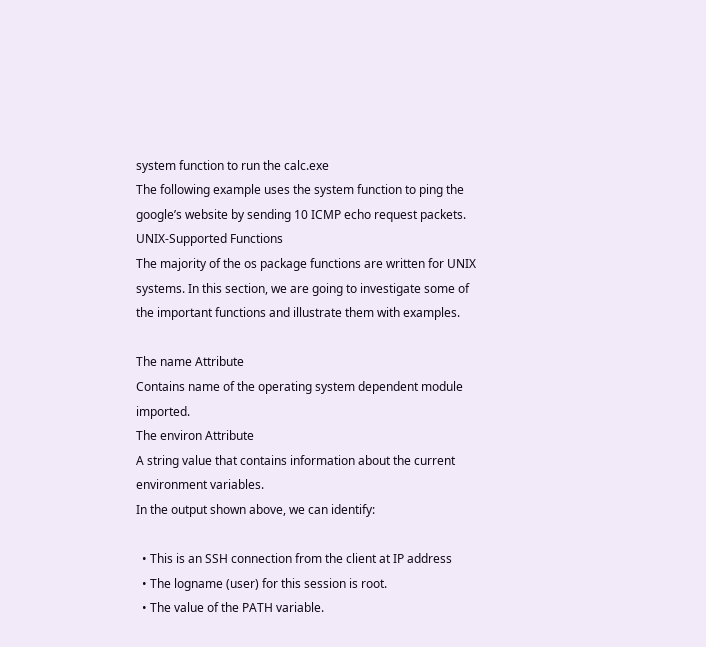system function to run the calc.exe
The following example uses the system function to ping the google’s website by sending 10 ICMP echo request packets.
UNIX-Supported Functions
The majority of the os package functions are written for UNIX systems. In this section, we are going to investigate some of the important functions and illustrate them with examples.

The name Attribute
Contains name of the operating system dependent module imported.
The environ Attribute
A string value that contains information about the current environment variables.
In the output shown above, we can identify:

  • This is an SSH connection from the client at IP address
  • The logname (user) for this session is root.
  • The value of the PATH variable.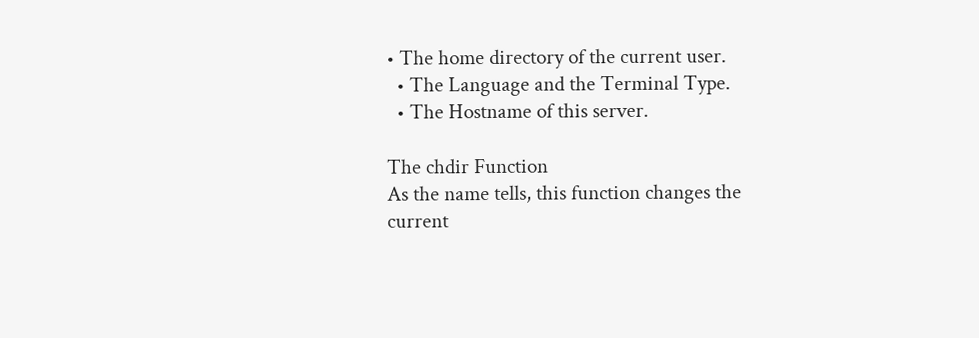• The home directory of the current user.
  • The Language and the Terminal Type.
  • The Hostname of this server.

The chdir Function
As the name tells, this function changes the current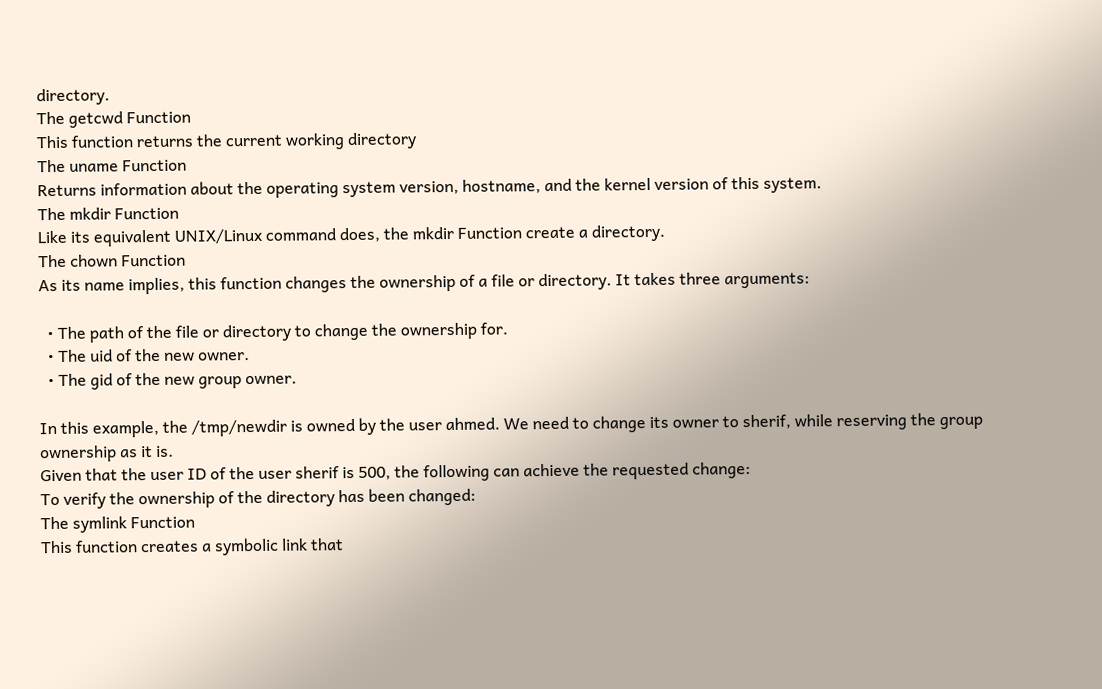directory.
The getcwd Function
This function returns the current working directory
The uname Function
Returns information about the operating system version, hostname, and the kernel version of this system.
The mkdir Function
Like its equivalent UNIX/Linux command does, the mkdir Function create a directory.
The chown Function
As its name implies, this function changes the ownership of a file or directory. It takes three arguments:

  • The path of the file or directory to change the ownership for.
  • The uid of the new owner.
  • The gid of the new group owner.

In this example, the /tmp/newdir is owned by the user ahmed. We need to change its owner to sherif, while reserving the group ownership as it is.
Given that the user ID of the user sherif is 500, the following can achieve the requested change:
To verify the ownership of the directory has been changed:
The symlink Function
This function creates a symbolic link that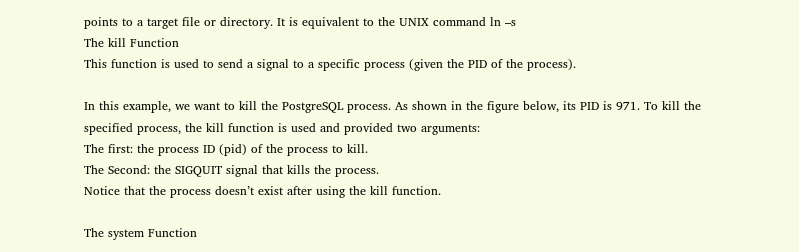points to a target file or directory. It is equivalent to the UNIX command ln –s
The kill Function
This function is used to send a signal to a specific process (given the PID of the process).

In this example, we want to kill the PostgreSQL process. As shown in the figure below, its PID is 971. To kill the specified process, the kill function is used and provided two arguments:
The first: the process ID (pid) of the process to kill.
The Second: the SIGQUIT signal that kills the process.
Notice that the process doesn’t exist after using the kill function.

The system Function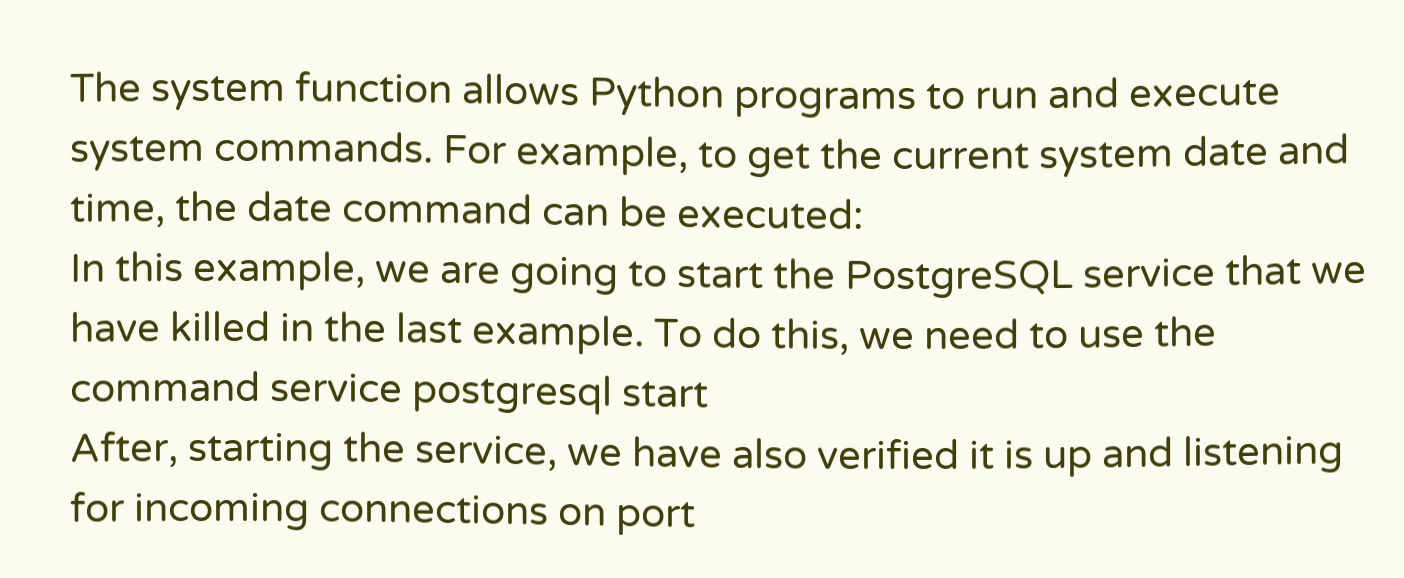The system function allows Python programs to run and execute system commands. For example, to get the current system date and time, the date command can be executed:
In this example, we are going to start the PostgreSQL service that we have killed in the last example. To do this, we need to use the command service postgresql start
After, starting the service, we have also verified it is up and listening for incoming connections on port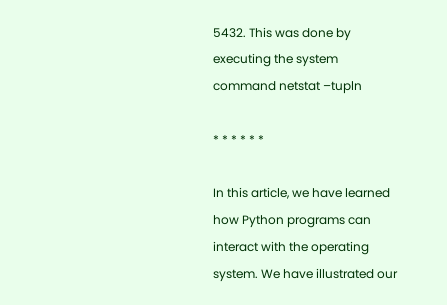5432. This was done by executing the system command netstat –tupln

* * * * * *

In this article, we have learned how Python programs can interact with the operating system. We have illustrated our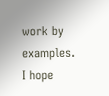work by examples. I hope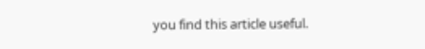you find this article useful.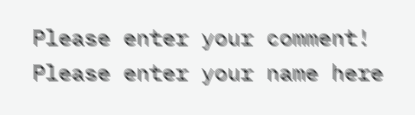Please enter your comment!
Please enter your name here